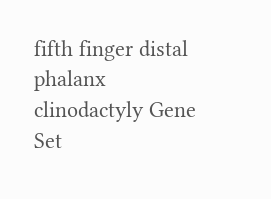fifth finger distal phalanx clinodactyly Gene Set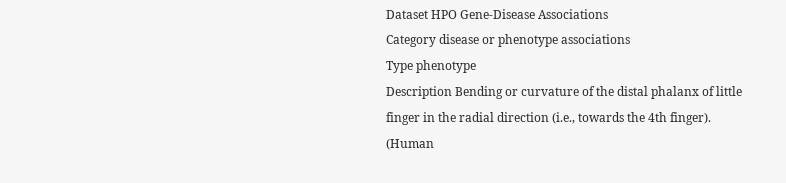Dataset HPO Gene-Disease Associations
Category disease or phenotype associations
Type phenotype
Description Bending or curvature of the distal phalanx of little finger in the radial direction (i.e., towards the 4th finger). (Human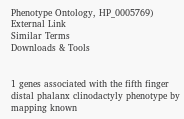Phenotype Ontology, HP_0005769)
External Link
Similar Terms
Downloads & Tools


1 genes associated with the fifth finger distal phalanx clinodactyly phenotype by mapping known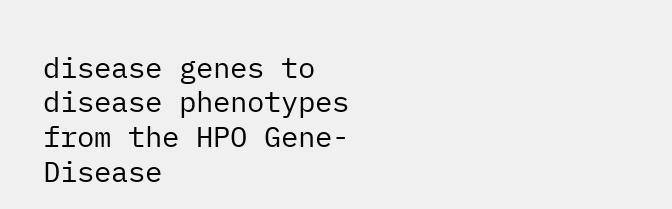disease genes to disease phenotypes from the HPO Gene-Disease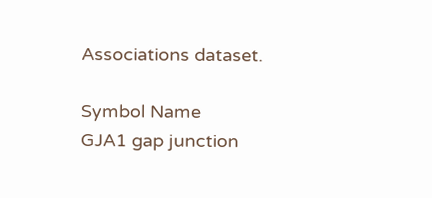Associations dataset.

Symbol Name
GJA1 gap junction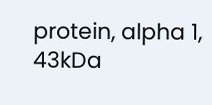protein, alpha 1, 43kDa